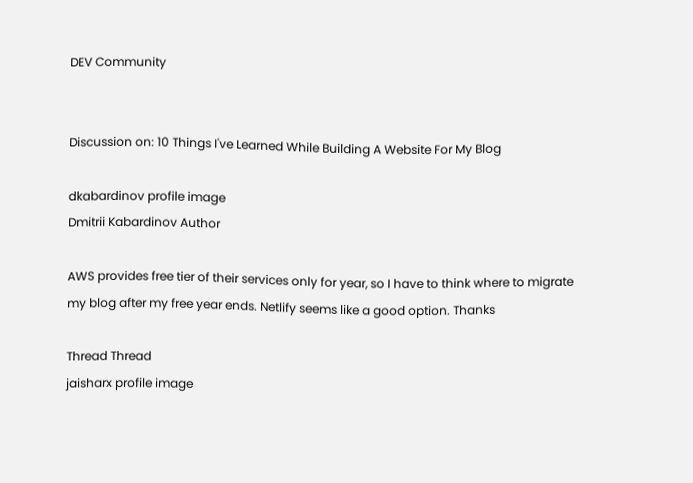DEV Community


Discussion on: 10 Things I've Learned While Building A Website For My Blog

dkabardinov profile image
Dmitrii Kabardinov Author

AWS provides free tier of their services only for year, so I have to think where to migrate my blog after my free year ends. Netlify seems like a good option. Thanks

Thread Thread
jaisharx profile image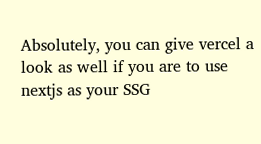Absolutely, you can give vercel a look as well if you are to use nextjs as your SSG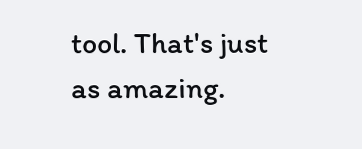tool. That's just as amazing.